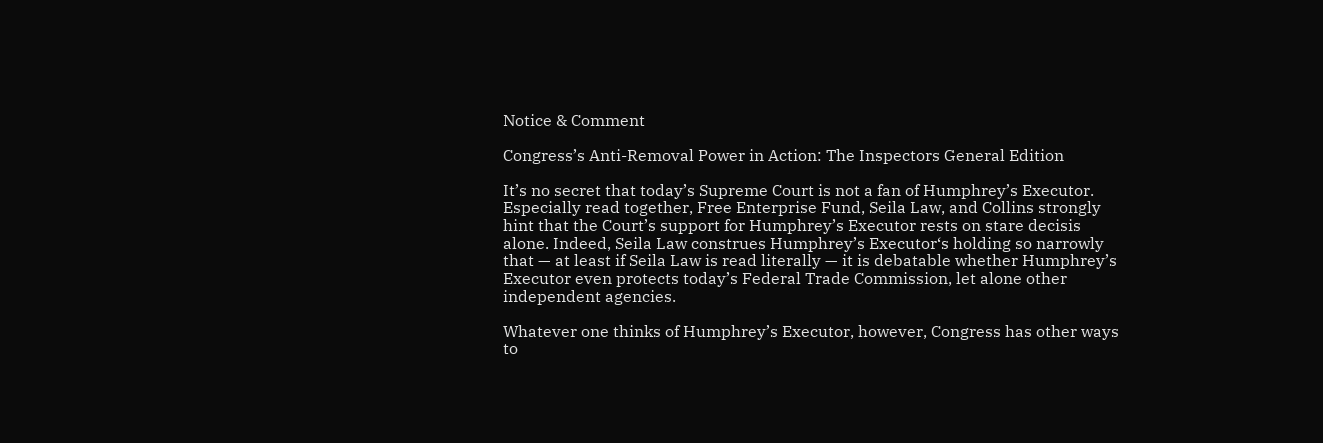Notice & Comment

Congress’s Anti-Removal Power in Action: The Inspectors General Edition

It’s no secret that today’s Supreme Court is not a fan of Humphrey’s Executor. Especially read together, Free Enterprise Fund, Seila Law, and Collins strongly hint that the Court’s support for Humphrey’s Executor rests on stare decisis alone. Indeed, Seila Law construes Humphrey’s Executor‘s holding so narrowly that — at least if Seila Law is read literally — it is debatable whether Humphrey’s Executor even protects today’s Federal Trade Commission, let alone other independent agencies.

Whatever one thinks of Humphrey’s Executor, however, Congress has other ways to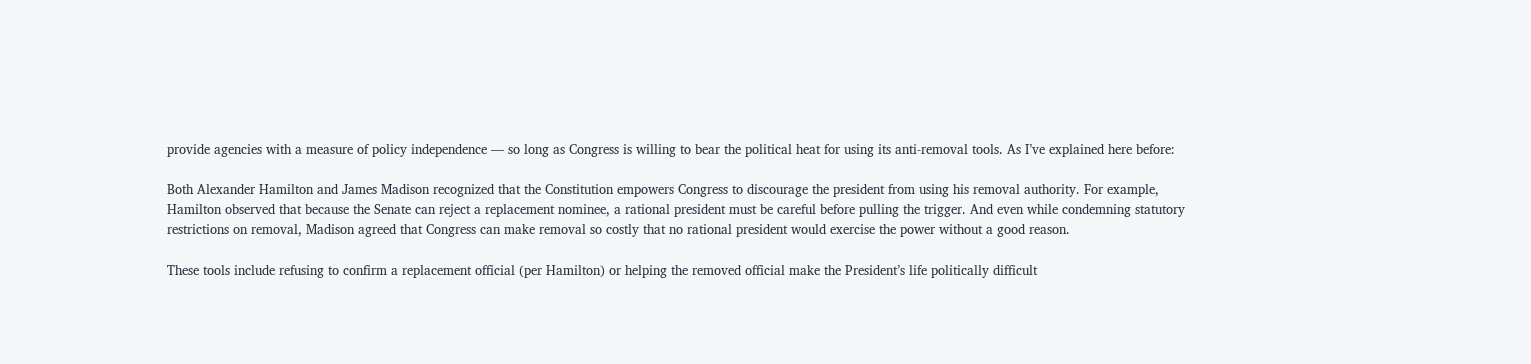provide agencies with a measure of policy independence — so long as Congress is willing to bear the political heat for using its anti-removal tools. As I’ve explained here before:

Both Alexander Hamilton and James Madison recognized that the Constitution empowers Congress to discourage the president from using his removal authority. For example, Hamilton observed that because the Senate can reject a replacement nominee, a rational president must be careful before pulling the trigger. And even while condemning statutory restrictions on removal, Madison agreed that Congress can make removal so costly that no rational president would exercise the power without a good reason.

These tools include refusing to confirm a replacement official (per Hamilton) or helping the removed official make the President’s life politically difficult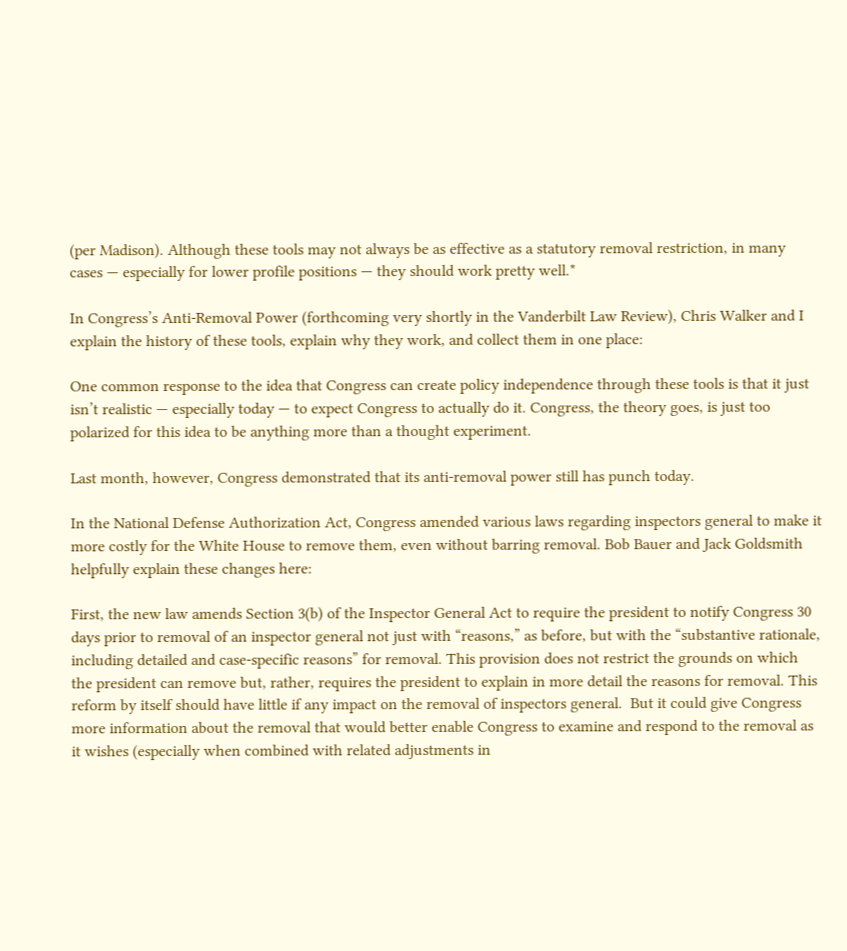(per Madison). Although these tools may not always be as effective as a statutory removal restriction, in many cases — especially for lower profile positions — they should work pretty well.*

In Congress’s Anti-Removal Power (forthcoming very shortly in the Vanderbilt Law Review), Chris Walker and I explain the history of these tools, explain why they work, and collect them in one place:

One common response to the idea that Congress can create policy independence through these tools is that it just isn’t realistic — especially today — to expect Congress to actually do it. Congress, the theory goes, is just too polarized for this idea to be anything more than a thought experiment.

Last month, however, Congress demonstrated that its anti-removal power still has punch today.

In the National Defense Authorization Act, Congress amended various laws regarding inspectors general to make it more costly for the White House to remove them, even without barring removal. Bob Bauer and Jack Goldsmith helpfully explain these changes here:

First, the new law amends Section 3(b) of the Inspector General Act to require the president to notify Congress 30 days prior to removal of an inspector general not just with “reasons,” as before, but with the “substantive rationale, including detailed and case-specific reasons” for removal. This provision does not restrict the grounds on which the president can remove but, rather, requires the president to explain in more detail the reasons for removal. This reform by itself should have little if any impact on the removal of inspectors general.  But it could give Congress more information about the removal that would better enable Congress to examine and respond to the removal as it wishes (especially when combined with related adjustments in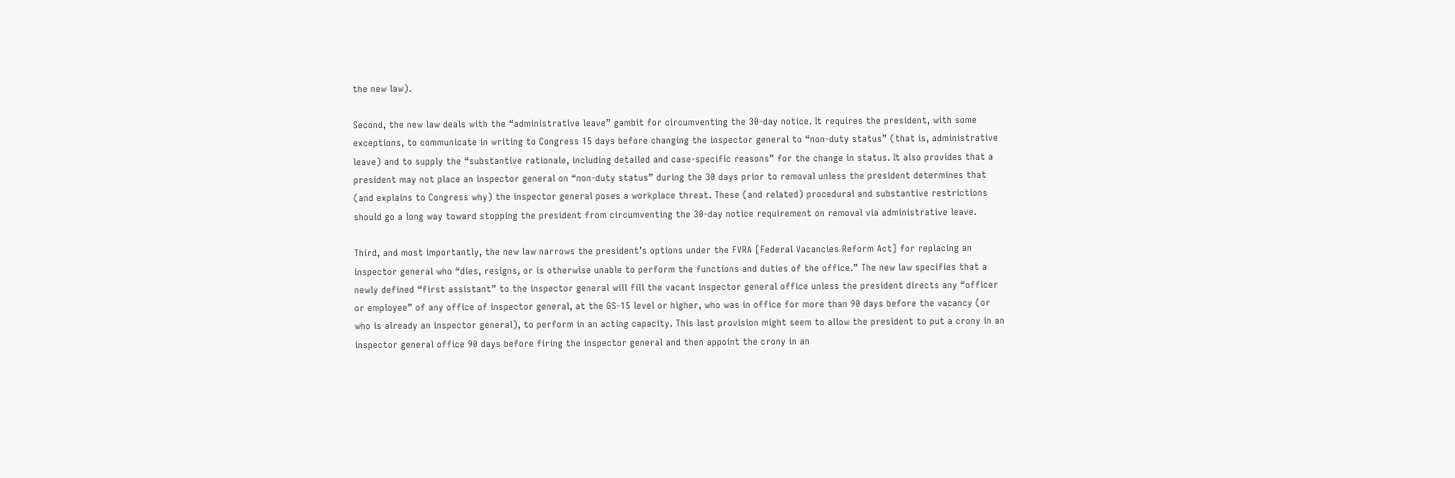the new law).

Second, the new law deals with the “administrative leave” gambit for circumventing the 30-day notice. It requires the president, with some exceptions, to communicate in writing to Congress 15 days before changing the inspector general to “non-duty status” (that is, administrative leave) and to supply the “substantive rationale, including detailed and case-specific reasons” for the change in status. It also provides that a president may not place an inspector general on “non-duty status” during the 30 days prior to removal unless the president determines that (and explains to Congress why) the inspector general poses a workplace threat. These (and related) procedural and substantive restrictions should go a long way toward stopping the president from circumventing the 30-day notice requirement on removal via administrative leave.

Third, and most importantly, the new law narrows the president’s options under the FVRA [Federal Vacancies Reform Act] for replacing an inspector general who “dies, resigns, or is otherwise unable to perform the functions and duties of the office.” The new law specifies that a newly defined “first assistant” to the inspector general will fill the vacant inspector general office unless the president directs any “officer or employee” of any office of inspector general, at the GS-15 level or higher, who was in office for more than 90 days before the vacancy (or who is already an inspector general), to perform in an acting capacity. This last provision might seem to allow the president to put a crony in an inspector general office 90 days before firing the inspector general and then appoint the crony in an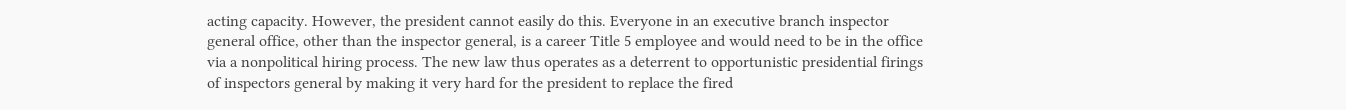acting capacity. However, the president cannot easily do this. Everyone in an executive branch inspector general office, other than the inspector general, is a career Title 5 employee and would need to be in the office via a nonpolitical hiring process. The new law thus operates as a deterrent to opportunistic presidential firings of inspectors general by making it very hard for the president to replace the fired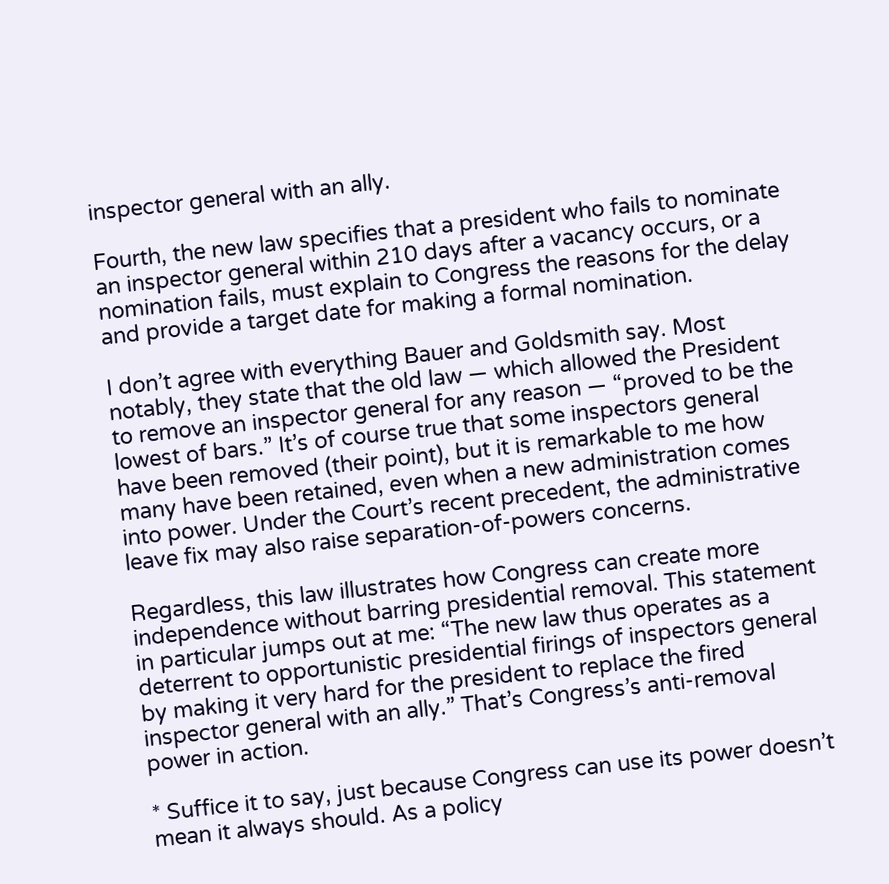inspector general with an ally.

Fourth, the new law specifies that a president who fails to nominate an inspector general within 210 days after a vacancy occurs, or a nomination fails, must explain to Congress the reasons for the delay and provide a target date for making a formal nomination.

I don’t agree with everything Bauer and Goldsmith say. Most notably, they state that the old law — which allowed the President to remove an inspector general for any reason — “proved to be the lowest of bars.” It’s of course true that some inspectors general have been removed (their point), but it is remarkable to me how many have been retained, even when a new administration comes into power. Under the Court’s recent precedent, the administrative leave fix may also raise separation-of-powers concerns.

Regardless, this law illustrates how Congress can create more independence without barring presidential removal. This statement in particular jumps out at me: “The new law thus operates as a deterrent to opportunistic presidential firings of inspectors general by making it very hard for the president to replace the fired inspector general with an ally.” That’s Congress’s anti-removal power in action.

* Suffice it to say, just because Congress can use its power doesn’t mean it always should. As a policy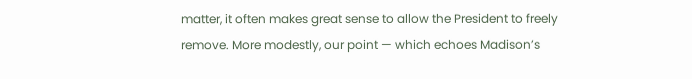matter, it often makes great sense to allow the President to freely remove. More modestly, our point — which echoes Madison’s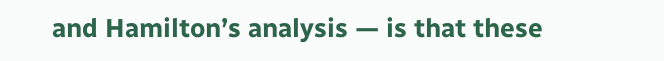and Hamilton’s analysis — is that these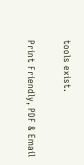tools exist.

Print Friendly, PDF & Email